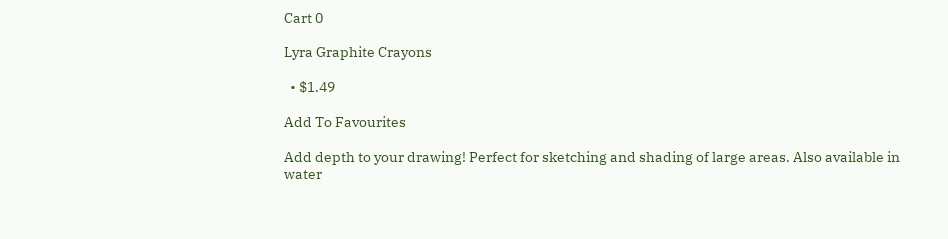Cart 0

Lyra Graphite Crayons

  • $1.49

Add To Favourites

Add depth to your drawing! Perfect for sketching and shading of large areas. Also available in water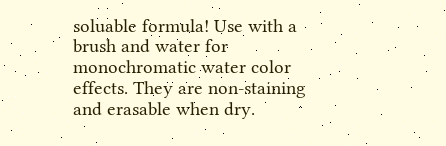soluable formula! Use with a brush and water for monochromatic water color effects. They are non-staining and erasable when dry.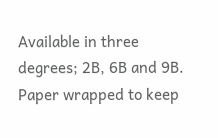Available in three degrees; 2B, 6B and 9B. Paper wrapped to keep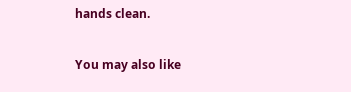hands clean.

You may also like